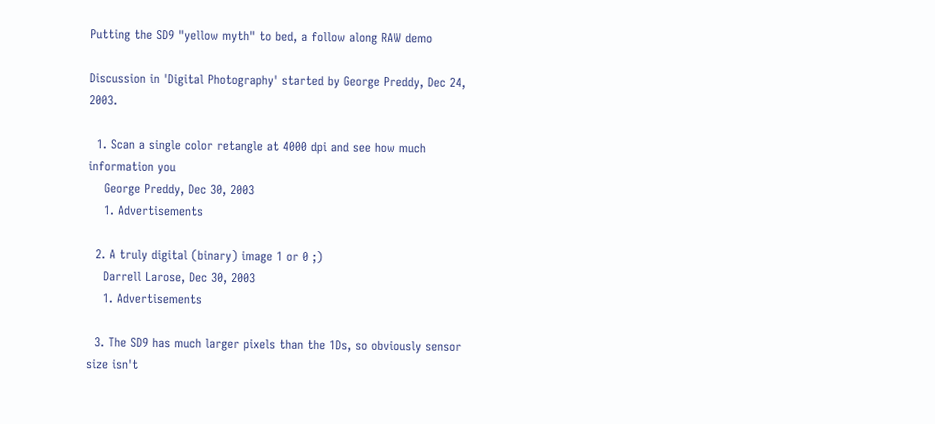Putting the SD9 "yellow myth" to bed, a follow along RAW demo

Discussion in 'Digital Photography' started by George Preddy, Dec 24, 2003.

  1. Scan a single color retangle at 4000 dpi and see how much information you
    George Preddy, Dec 30, 2003
    1. Advertisements

  2. A truly digital (binary) image 1 or 0 ;)
    Darrell Larose, Dec 30, 2003
    1. Advertisements

  3. The SD9 has much larger pixels than the 1Ds, so obviously sensor size isn't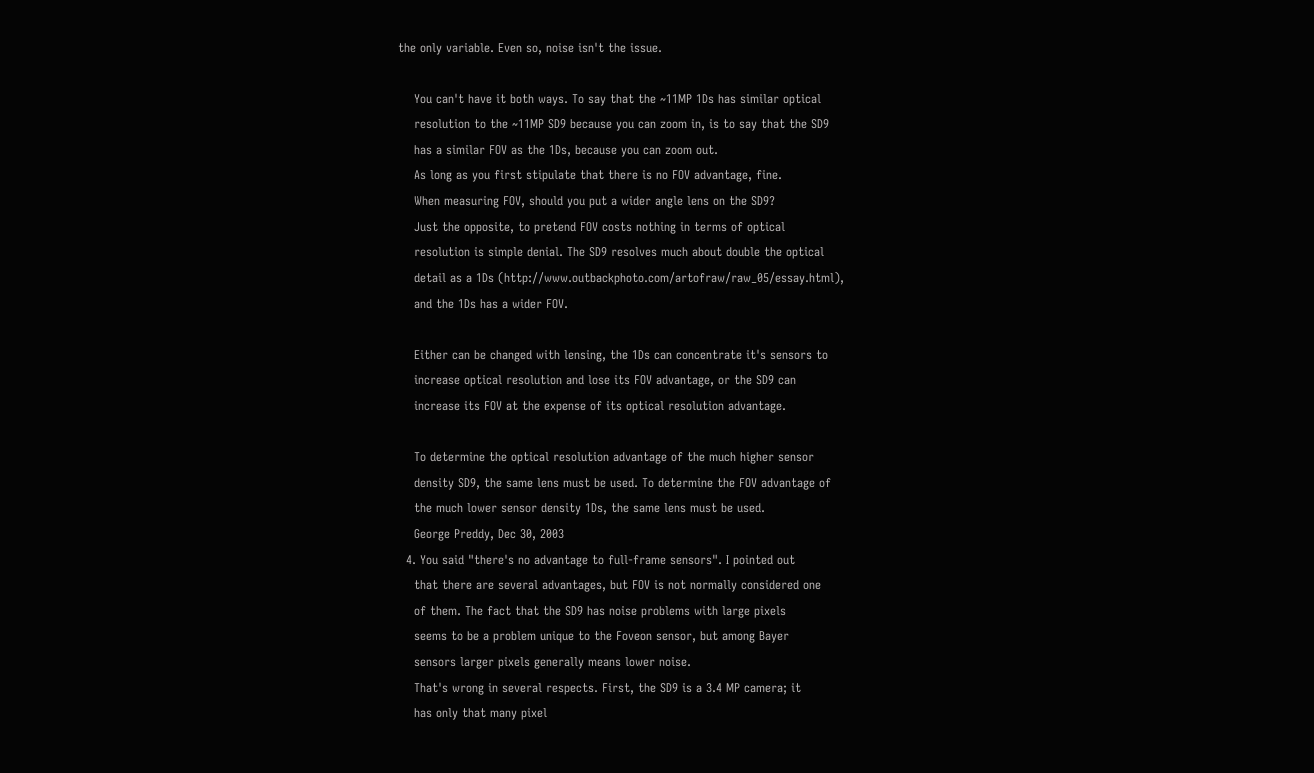the only variable. Even so, noise isn't the issue.

    You can't have it both ways. To say that the ~11MP 1Ds has similar optical
    resolution to the ~11MP SD9 because you can zoom in, is to say that the SD9
    has a similar FOV as the 1Ds, because you can zoom out.
    As long as you first stipulate that there is no FOV advantage, fine.
    When measuring FOV, should you put a wider angle lens on the SD9?
    Just the opposite, to pretend FOV costs nothing in terms of optical
    resolution is simple denial. The SD9 resolves much about double the optical
    detail as a 1Ds (http://www.outbackphoto.com/artofraw/raw_05/essay.html),
    and the 1Ds has a wider FOV.

    Either can be changed with lensing, the 1Ds can concentrate it's sensors to
    increase optical resolution and lose its FOV advantage, or the SD9 can
    increase its FOV at the expense of its optical resolution advantage.

    To determine the optical resolution advantage of the much higher sensor
    density SD9, the same lens must be used. To determine the FOV advantage of
    the much lower sensor density 1Ds, the same lens must be used.
    George Preddy, Dec 30, 2003
  4. You said "there's no advantage to full-frame sensors". I pointed out
    that there are several advantages, but FOV is not normally considered one
    of them. The fact that the SD9 has noise problems with large pixels
    seems to be a problem unique to the Foveon sensor, but among Bayer
    sensors larger pixels generally means lower noise.
    That's wrong in several respects. First, the SD9 is a 3.4 MP camera; it
    has only that many pixel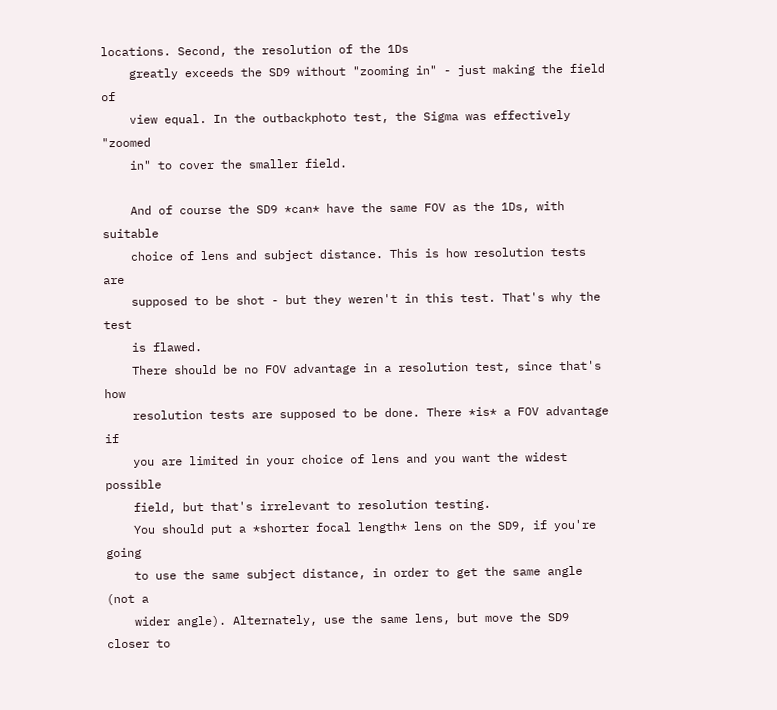locations. Second, the resolution of the 1Ds
    greatly exceeds the SD9 without "zooming in" - just making the field of
    view equal. In the outbackphoto test, the Sigma was effectively "zoomed
    in" to cover the smaller field.

    And of course the SD9 *can* have the same FOV as the 1Ds, with suitable
    choice of lens and subject distance. This is how resolution tests are
    supposed to be shot - but they weren't in this test. That's why the test
    is flawed.
    There should be no FOV advantage in a resolution test, since that's how
    resolution tests are supposed to be done. There *is* a FOV advantage if
    you are limited in your choice of lens and you want the widest possible
    field, but that's irrelevant to resolution testing.
    You should put a *shorter focal length* lens on the SD9, if you're going
    to use the same subject distance, in order to get the same angle (not a
    wider angle). Alternately, use the same lens, but move the SD9 closer to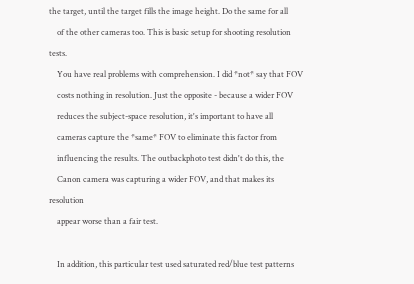the target, until the target fills the image height. Do the same for all
    of the other cameras too. This is basic setup for shooting resolution tests.
    You have real problems with comprehension. I did *not* say that FOV
    costs nothing in resolution. Just the opposite - because a wider FOV
    reduces the subject-space resolution, it's important to have all
    cameras capture the *same* FOV to eliminate this factor from
    influencing the results. The outbackphoto test didn't do this, the
    Canon camera was capturing a wider FOV, and that makes its resolution
    appear worse than a fair test.

    In addition, this particular test used saturated red/blue test patterns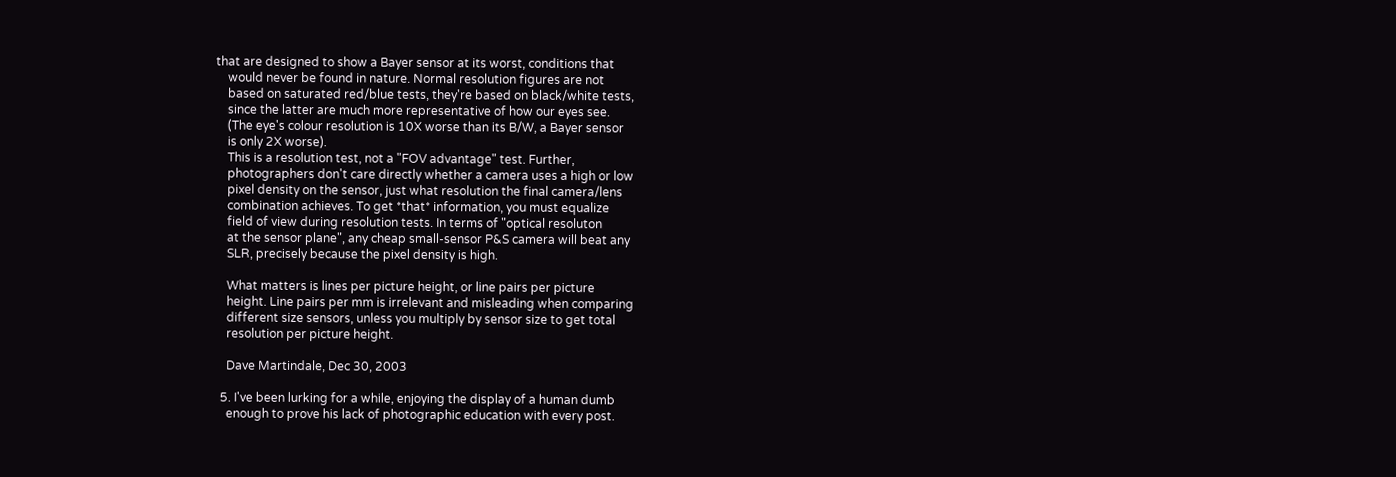that are designed to show a Bayer sensor at its worst, conditions that
    would never be found in nature. Normal resolution figures are not
    based on saturated red/blue tests, they're based on black/white tests,
    since the latter are much more representative of how our eyes see.
    (The eye's colour resolution is 10X worse than its B/W, a Bayer sensor
    is only 2X worse).
    This is a resolution test, not a "FOV advantage" test. Further,
    photographers don't care directly whether a camera uses a high or low
    pixel density on the sensor, just what resolution the final camera/lens
    combination achieves. To get *that* information, you must equalize
    field of view during resolution tests. In terms of "optical resoluton
    at the sensor plane", any cheap small-sensor P&S camera will beat any
    SLR, precisely because the pixel density is high.

    What matters is lines per picture height, or line pairs per picture
    height. Line pairs per mm is irrelevant and misleading when comparing
    different size sensors, unless you multiply by sensor size to get total
    resolution per picture height.

    Dave Martindale, Dec 30, 2003

  5. I've been lurking for a while, enjoying the display of a human dumb
    enough to prove his lack of photographic education with every post.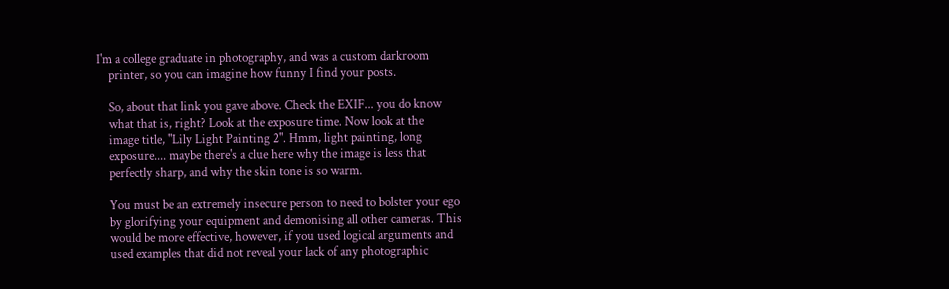I'm a college graduate in photography, and was a custom darkroom
    printer, so you can imagine how funny I find your posts.

    So, about that link you gave above. Check the EXIF... you do know
    what that is, right? Look at the exposure time. Now look at the
    image title, "Lily Light Painting 2". Hmm, light painting, long
    exposure.... maybe there's a clue here why the image is less that
    perfectly sharp, and why the skin tone is so warm.

    You must be an extremely insecure person to need to bolster your ego
    by glorifying your equipment and demonising all other cameras. This
    would be more effective, however, if you used logical arguments and
    used examples that did not reveal your lack of any photographic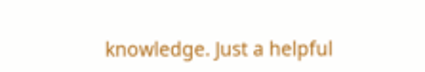knowledge. Just a helpful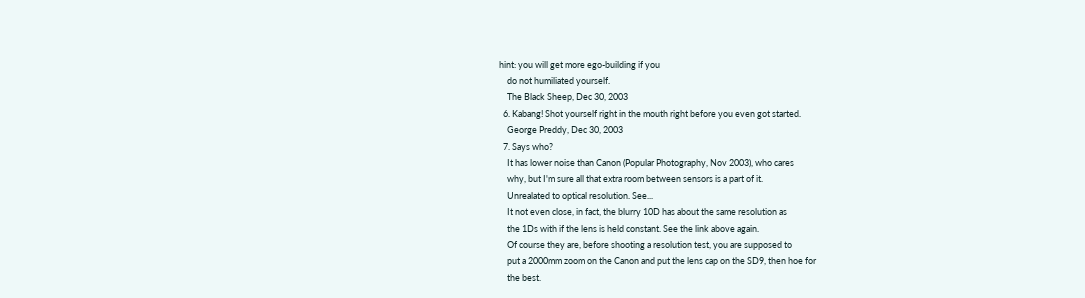hint: you will get more ego-building if you
    do not humiliated yourself.
    The Black Sheep, Dec 30, 2003
  6. Kabang! Shot yourself right in the mouth right before you even got started.
    George Preddy, Dec 30, 2003
  7. Says who?
    It has lower noise than Canon (Popular Photography, Nov 2003), who cares
    why, but I'm sure all that extra room between sensors is a part of it.
    Unrealated to optical resolution. See...
    It not even close, in fact, the blurry 10D has about the same resolution as
    the 1Ds with if the lens is held constant. See the link above again.
    Of course they are, before shooting a resolution test, you are supposed to
    put a 2000mm zoom on the Canon and put the lens cap on the SD9, then hoe for
    the best.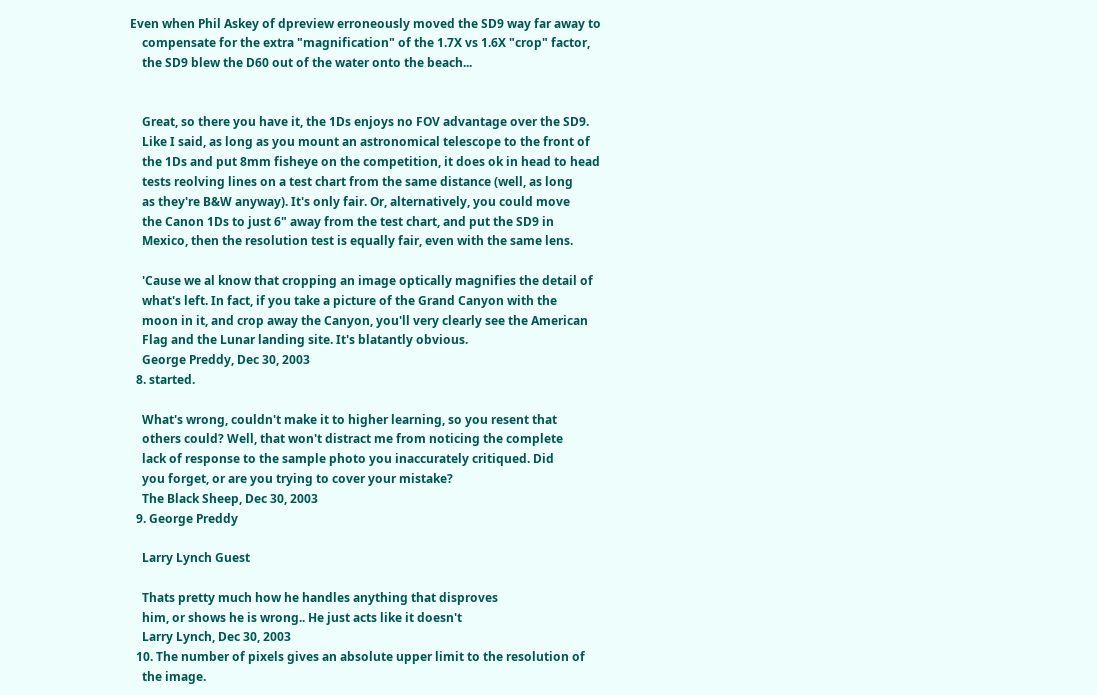Even when Phil Askey of dpreview erroneously moved the SD9 way far away to
    compensate for the extra "magnification" of the 1.7X vs 1.6X "crop" factor,
    the SD9 blew the D60 out of the water onto the beach...


    Great, so there you have it, the 1Ds enjoys no FOV advantage over the SD9.
    Like I said, as long as you mount an astronomical telescope to the front of
    the 1Ds and put 8mm fisheye on the competition, it does ok in head to head
    tests reolving lines on a test chart from the same distance (well, as long
    as they're B&W anyway). It's only fair. Or, alternatively, you could move
    the Canon 1Ds to just 6" away from the test chart, and put the SD9 in
    Mexico, then the resolution test is equally fair, even with the same lens.

    'Cause we al know that cropping an image optically magnifies the detail of
    what's left. In fact, if you take a picture of the Grand Canyon with the
    moon in it, and crop away the Canyon, you'll very clearly see the American
    Flag and the Lunar landing site. It's blatantly obvious.
    George Preddy, Dec 30, 2003
  8. started.

    What's wrong, couldn't make it to higher learning, so you resent that
    others could? Well, that won't distract me from noticing the complete
    lack of response to the sample photo you inaccurately critiqued. Did
    you forget, or are you trying to cover your mistake?
    The Black Sheep, Dec 30, 2003
  9. George Preddy

    Larry Lynch Guest

    Thats pretty much how he handles anything that disproves
    him, or shows he is wrong.. He just acts like it doesn't
    Larry Lynch, Dec 30, 2003
  10. The number of pixels gives an absolute upper limit to the resolution of
    the image.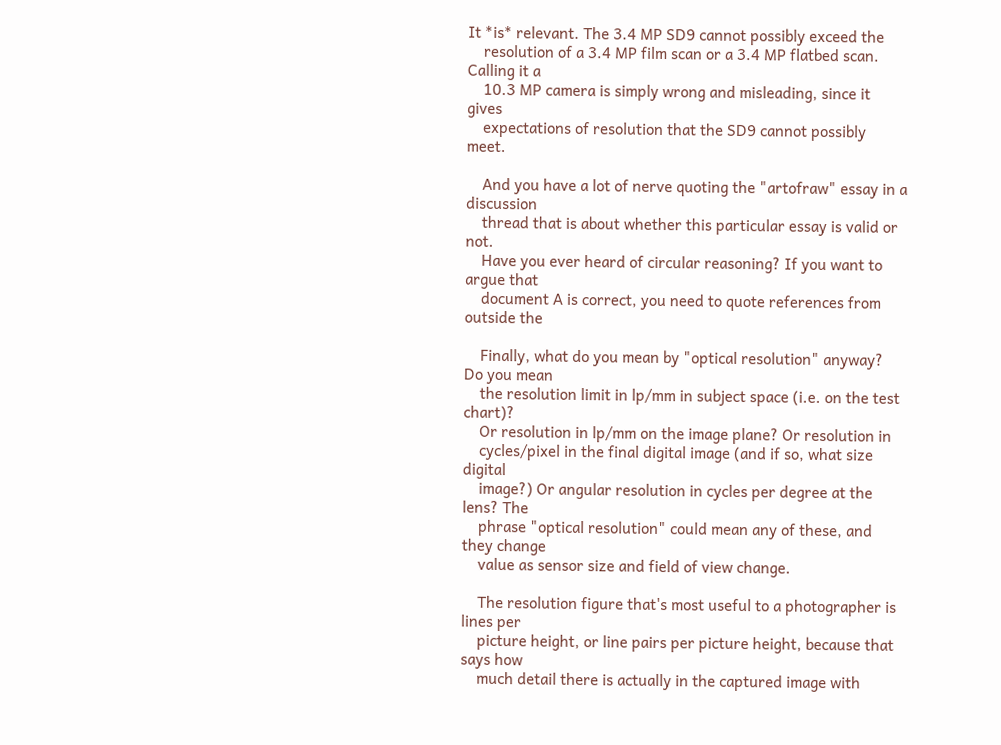It *is* relevant. The 3.4 MP SD9 cannot possibly exceed the
    resolution of a 3.4 MP film scan or a 3.4 MP flatbed scan. Calling it a
    10.3 MP camera is simply wrong and misleading, since it gives
    expectations of resolution that the SD9 cannot possibly meet.

    And you have a lot of nerve quoting the "artofraw" essay in a discussion
    thread that is about whether this particular essay is valid or not.
    Have you ever heard of circular reasoning? If you want to argue that
    document A is correct, you need to quote references from outside the

    Finally, what do you mean by "optical resolution" anyway? Do you mean
    the resolution limit in lp/mm in subject space (i.e. on the test chart)?
    Or resolution in lp/mm on the image plane? Or resolution in
    cycles/pixel in the final digital image (and if so, what size digital
    image?) Or angular resolution in cycles per degree at the lens? The
    phrase "optical resolution" could mean any of these, and they change
    value as sensor size and field of view change.

    The resolution figure that's most useful to a photographer is lines per
    picture height, or line pairs per picture height, because that says how
    much detail there is actually in the captured image with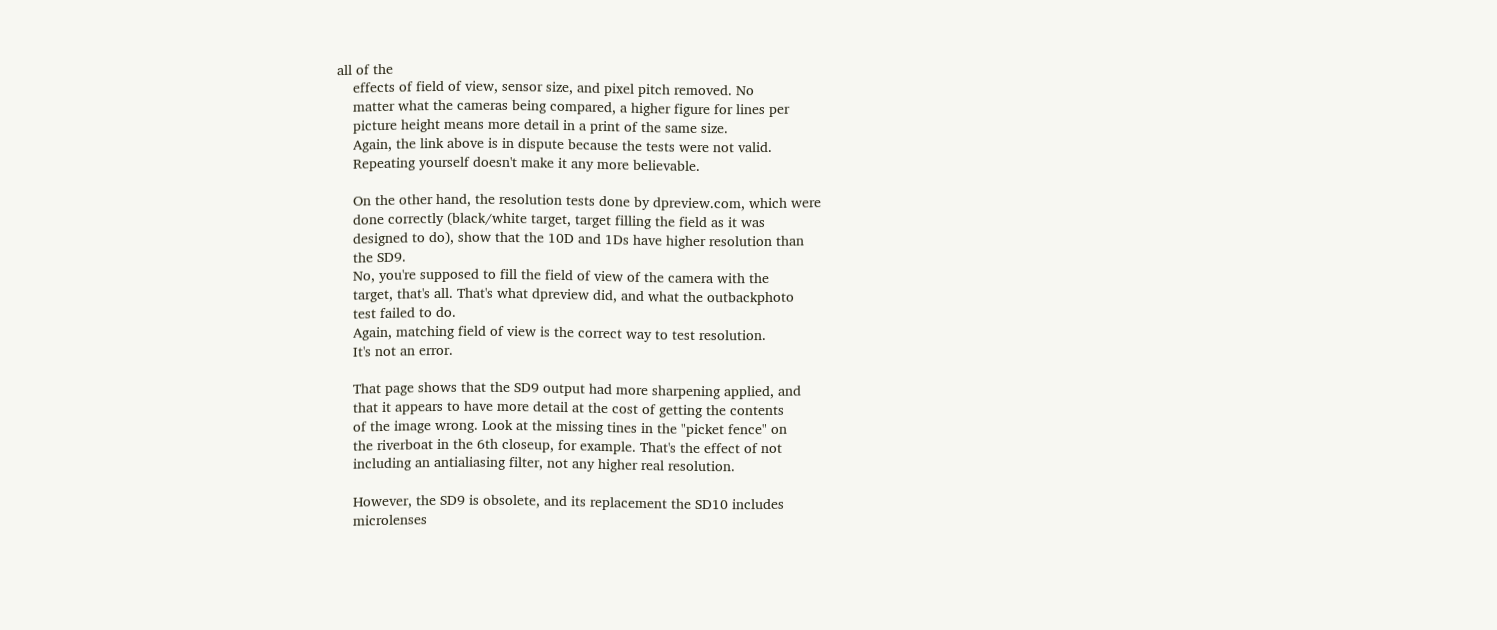all of the
    effects of field of view, sensor size, and pixel pitch removed. No
    matter what the cameras being compared, a higher figure for lines per
    picture height means more detail in a print of the same size.
    Again, the link above is in dispute because the tests were not valid.
    Repeating yourself doesn't make it any more believable.

    On the other hand, the resolution tests done by dpreview.com, which were
    done correctly (black/white target, target filling the field as it was
    designed to do), show that the 10D and 1Ds have higher resolution than
    the SD9.
    No, you're supposed to fill the field of view of the camera with the
    target, that's all. That's what dpreview did, and what the outbackphoto
    test failed to do.
    Again, matching field of view is the correct way to test resolution.
    It's not an error.

    That page shows that the SD9 output had more sharpening applied, and
    that it appears to have more detail at the cost of getting the contents
    of the image wrong. Look at the missing tines in the "picket fence" on
    the riverboat in the 6th closeup, for example. That's the effect of not
    including an antialiasing filter, not any higher real resolution.

    However, the SD9 is obsolete, and its replacement the SD10 includes
    microlenses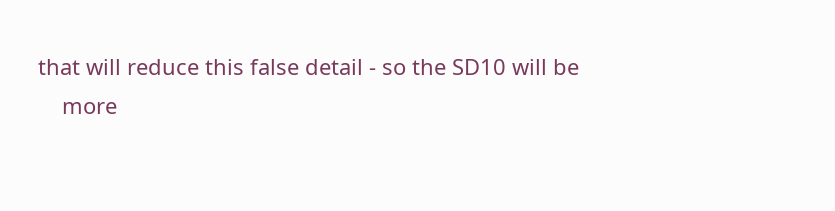that will reduce this false detail - so the SD10 will be
    more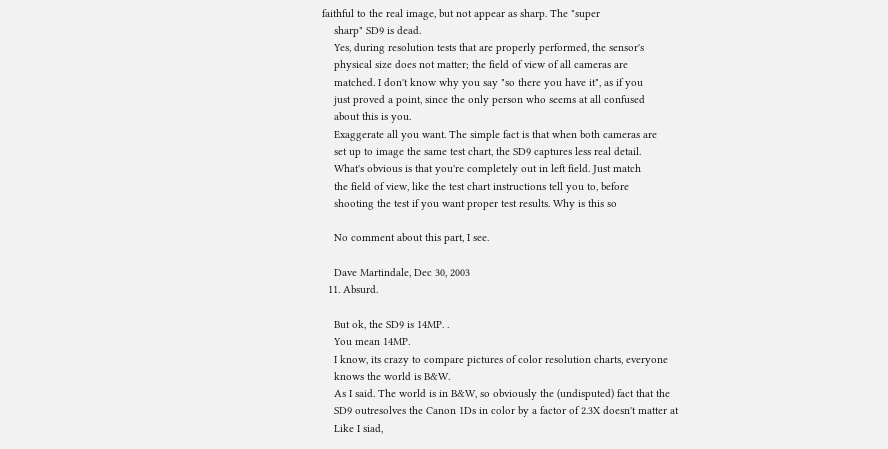faithful to the real image, but not appear as sharp. The "super
    sharp" SD9 is dead.
    Yes, during resolution tests that are properly performed, the sensor's
    physical size does not matter; the field of view of all cameras are
    matched. I don't know why you say "so there you have it", as if you
    just proved a point, since the only person who seems at all confused
    about this is you.
    Exaggerate all you want. The simple fact is that when both cameras are
    set up to image the same test chart, the SD9 captures less real detail.
    What's obvious is that you're completely out in left field. Just match
    the field of view, like the test chart instructions tell you to, before
    shooting the test if you want proper test results. Why is this so

    No comment about this part, I see.

    Dave Martindale, Dec 30, 2003
  11. Absurd.

    But ok, the SD9 is 14MP. .
    You mean 14MP.
    I know, its crazy to compare pictures of color resolution charts, everyone
    knows the world is B&W.
    As I said. The world is in B&W, so obviously the (undisputed) fact that the
    SD9 outresolves the Canon 1Ds in color by a factor of 2.3X doesn't matter at
    Like I siad,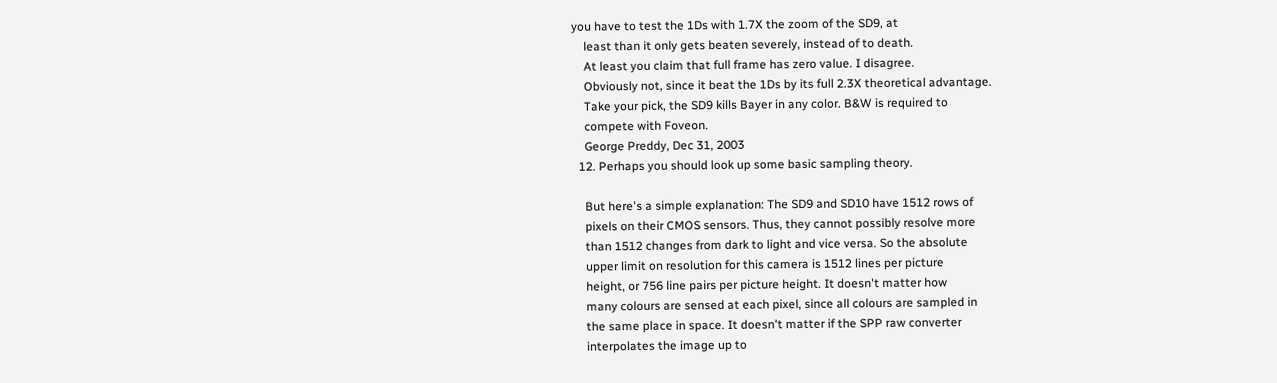you have to test the 1Ds with 1.7X the zoom of the SD9, at
    least than it only gets beaten severely, instead of to death.
    At least you claim that full frame has zero value. I disagree.
    Obviously not, since it beat the 1Ds by its full 2.3X theoretical advantage.
    Take your pick, the SD9 kills Bayer in any color. B&W is required to
    compete with Foveon.
    George Preddy, Dec 31, 2003
  12. Perhaps you should look up some basic sampling theory.

    But here's a simple explanation: The SD9 and SD10 have 1512 rows of
    pixels on their CMOS sensors. Thus, they cannot possibly resolve more
    than 1512 changes from dark to light and vice versa. So the absolute
    upper limit on resolution for this camera is 1512 lines per picture
    height, or 756 line pairs per picture height. It doesn't matter how
    many colours are sensed at each pixel, since all colours are sampled in
    the same place in space. It doesn't matter if the SPP raw converter
    interpolates the image up to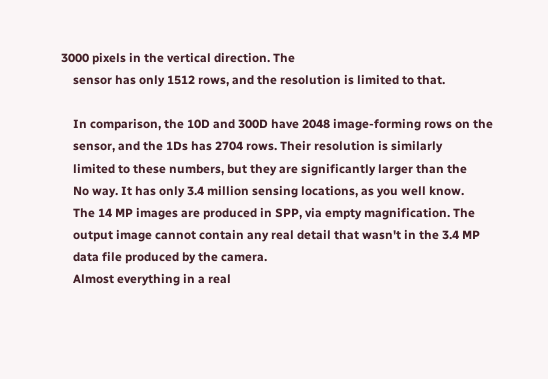3000 pixels in the vertical direction. The
    sensor has only 1512 rows, and the resolution is limited to that.

    In comparison, the 10D and 300D have 2048 image-forming rows on the
    sensor, and the 1Ds has 2704 rows. Their resolution is similarly
    limited to these numbers, but they are significantly larger than the
    No way. It has only 3.4 million sensing locations, as you well know.
    The 14 MP images are produced in SPP, via empty magnification. The
    output image cannot contain any real detail that wasn't in the 3.4 MP
    data file produced by the camera.
    Almost everything in a real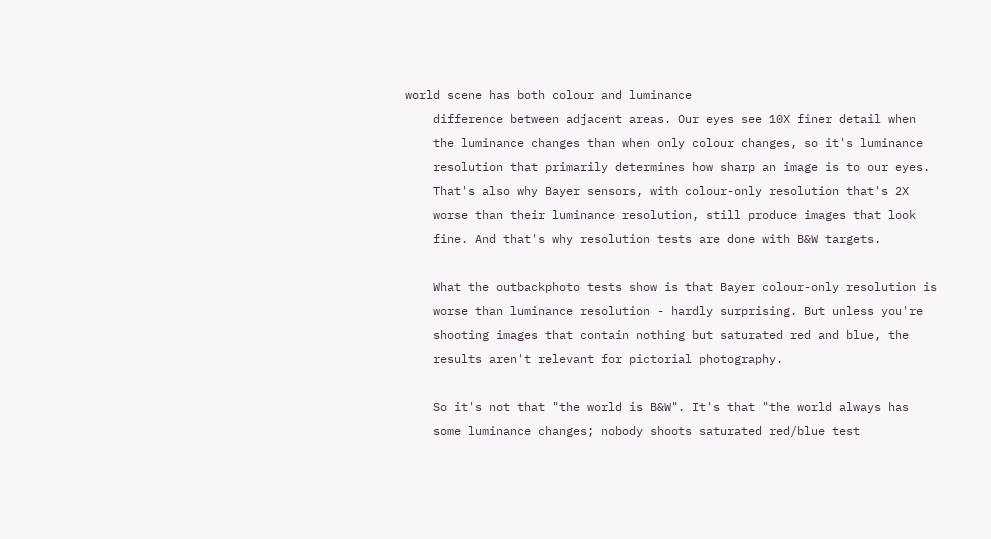world scene has both colour and luminance
    difference between adjacent areas. Our eyes see 10X finer detail when
    the luminance changes than when only colour changes, so it's luminance
    resolution that primarily determines how sharp an image is to our eyes.
    That's also why Bayer sensors, with colour-only resolution that's 2X
    worse than their luminance resolution, still produce images that look
    fine. And that's why resolution tests are done with B&W targets.

    What the outbackphoto tests show is that Bayer colour-only resolution is
    worse than luminance resolution - hardly surprising. But unless you're
    shooting images that contain nothing but saturated red and blue, the
    results aren't relevant for pictorial photography.

    So it's not that "the world is B&W". It's that "the world always has
    some luminance changes; nobody shoots saturated red/blue test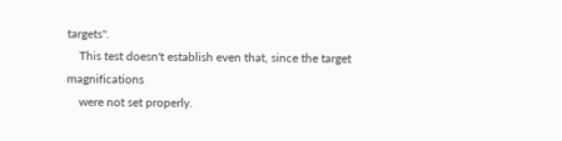targets".
    This test doesn't establish even that, since the target magnifications
    were not set properly.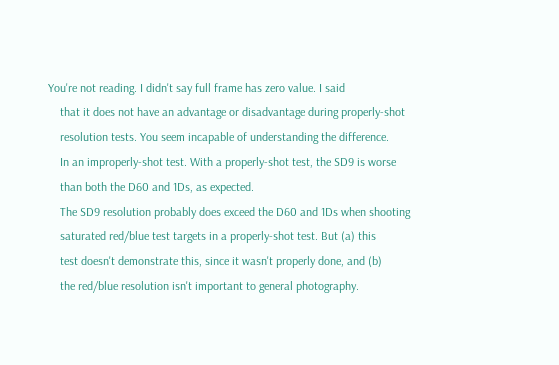You're not reading. I didn't say full frame has zero value. I said
    that it does not have an advantage or disadvantage during properly-shot
    resolution tests. You seem incapable of understanding the difference.
    In an improperly-shot test. With a properly-shot test, the SD9 is worse
    than both the D60 and 1Ds, as expected.
    The SD9 resolution probably does exceed the D60 and 1Ds when shooting
    saturated red/blue test targets in a properly-shot test. But (a) this
    test doesn't demonstrate this, since it wasn't properly done, and (b)
    the red/blue resolution isn't important to general photography.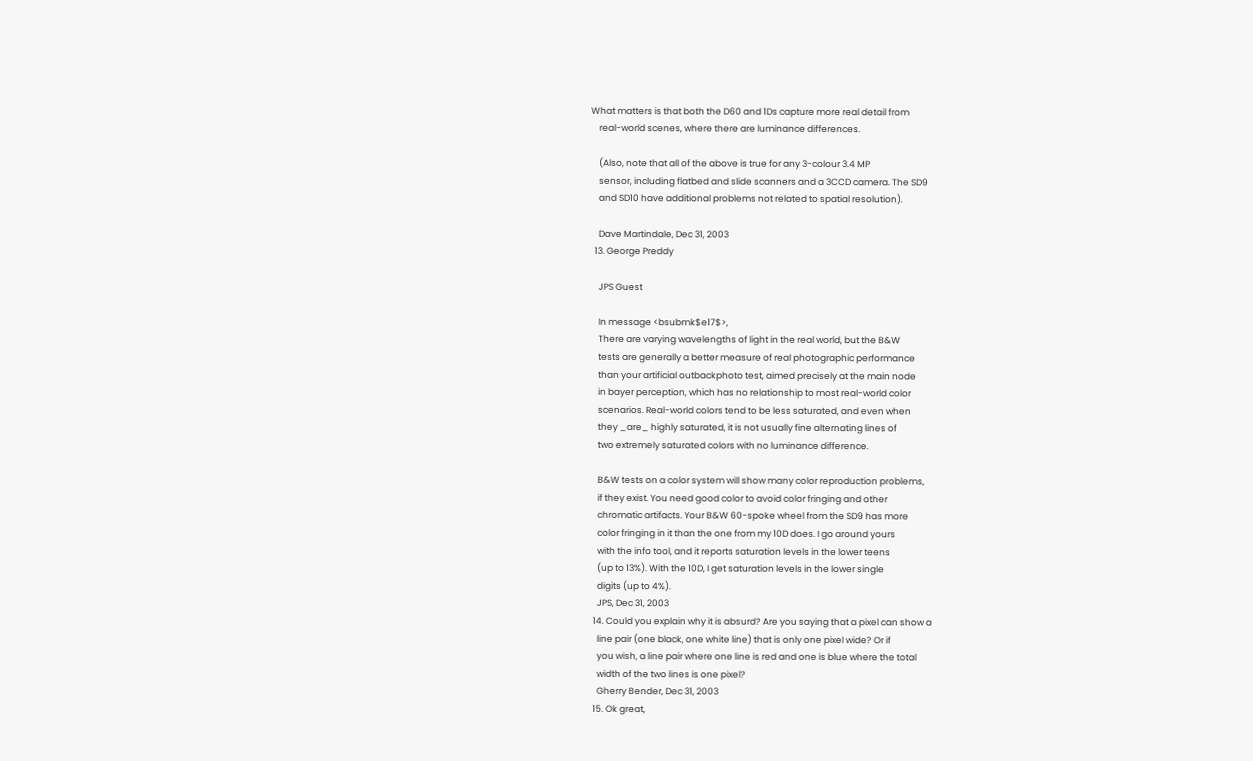What matters is that both the D60 and 1Ds capture more real detail from
    real-world scenes, where there are luminance differences.

    (Also, note that all of the above is true for any 3-colour 3.4 MP
    sensor, including flatbed and slide scanners and a 3CCD camera. The SD9
    and SD10 have additional problems not related to spatial resolution).

    Dave Martindale, Dec 31, 2003
  13. George Preddy

    JPS Guest

    In message <bsubmk$e17$>,
    There are varying wavelengths of light in the real world, but the B&W
    tests are generally a better measure of real photographic performance
    than your artificial outbackphoto test, aimed precisely at the main node
    in bayer perception, which has no relationship to most real-world color
    scenarios. Real-world colors tend to be less saturated, and even when
    they _are_ highly saturated, it is not usually fine alternating lines of
    two extremely saturated colors with no luminance difference.

    B&W tests on a color system will show many color reproduction problems,
    if they exist. You need good color to avoid color fringing and other
    chromatic artifacts. Your B&W 60-spoke wheel from the SD9 has more
    color fringing in it than the one from my 10D does. I go around yours
    with the info tool, and it reports saturation levels in the lower teens
    (up to 13%). With the 10D, I get saturation levels in the lower single
    digits (up to 4%).
    JPS, Dec 31, 2003
  14. Could you explain why it is absurd? Are you saying that a pixel can show a
    line pair (one black, one white line) that is only one pixel wide? Or if
    you wish, a line pair where one line is red and one is blue where the total
    width of the two lines is one pixel?
    Gherry Bender, Dec 31, 2003
  15. Ok great,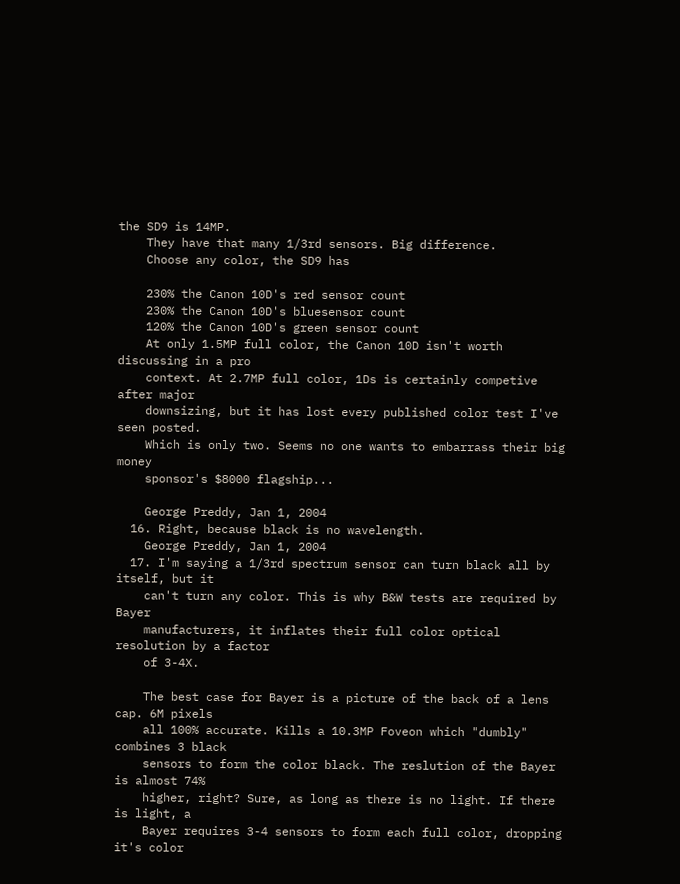the SD9 is 14MP.
    They have that many 1/3rd sensors. Big difference.
    Choose any color, the SD9 has

    230% the Canon 10D's red sensor count
    230% the Canon 10D's bluesensor count
    120% the Canon 10D's green sensor count
    At only 1.5MP full color, the Canon 10D isn't worth discussing in a pro
    context. At 2.7MP full color, 1Ds is certainly competive after major
    downsizing, but it has lost every published color test I've seen posted.
    Which is only two. Seems no one wants to embarrass their big money
    sponsor's $8000 flagship...

    George Preddy, Jan 1, 2004
  16. Right, because black is no wavelength.
    George Preddy, Jan 1, 2004
  17. I'm saying a 1/3rd spectrum sensor can turn black all by itself, but it
    can't turn any color. This is why B&W tests are required by Bayer
    manufacturers, it inflates their full color optical resolution by a factor
    of 3-4X.

    The best case for Bayer is a picture of the back of a lens cap. 6M pixels
    all 100% accurate. Kills a 10.3MP Foveon which "dumbly" combines 3 black
    sensors to form the color black. The reslution of the Bayer is almost 74%
    higher, right? Sure, as long as there is no light. If there is light, a
    Bayer requires 3-4 sensors to form each full color, dropping it's color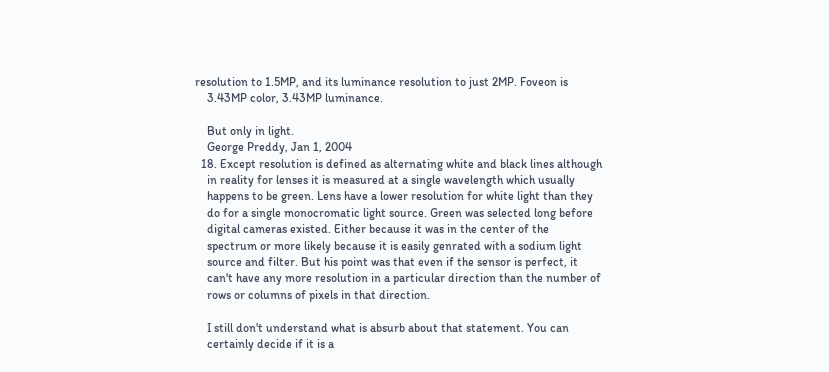resolution to 1.5MP, and its luminance resolution to just 2MP. Foveon is
    3.43MP color, 3.43MP luminance.

    But only in light.
    George Preddy, Jan 1, 2004
  18. Except resolution is defined as alternating white and black lines although
    in reality for lenses it is measured at a single wavelength which usually
    happens to be green. Lens have a lower resolution for white light than they
    do for a single monocromatic light source. Green was selected long before
    digital cameras existed. Either because it was in the center of the
    spectrum or more likely because it is easily genrated with a sodium light
    source and filter. But his point was that even if the sensor is perfect, it
    can't have any more resolution in a particular direction than the number of
    rows or columns of pixels in that direction.

    I still don't understand what is absurb about that statement. You can
    certainly decide if it is a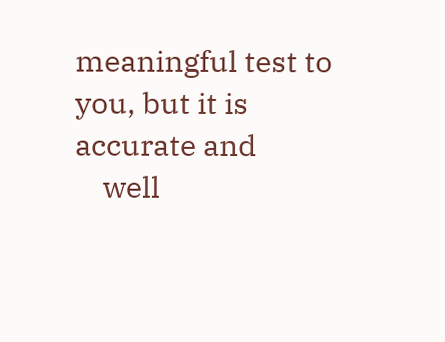meaningful test to you, but it is accurate and
    well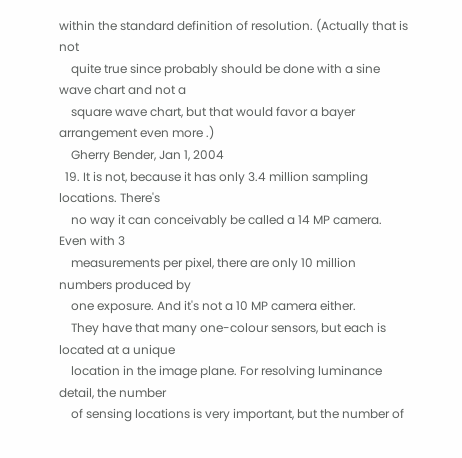within the standard definition of resolution. (Actually that is not
    quite true since probably should be done with a sine wave chart and not a
    square wave chart, but that would favor a bayer arrangement even more .)
    Gherry Bender, Jan 1, 2004
  19. It is not, because it has only 3.4 million sampling locations. There's
    no way it can conceivably be called a 14 MP camera. Even with 3
    measurements per pixel, there are only 10 million numbers produced by
    one exposure. And it's not a 10 MP camera either.
    They have that many one-colour sensors, but each is located at a unique
    location in the image plane. For resolving luminance detail, the number
    of sensing locations is very important, but the number of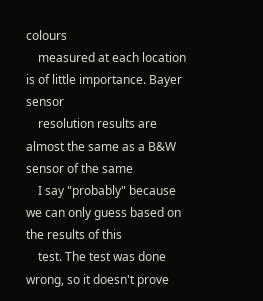colours
    measured at each location is of little importance. Bayer sensor
    resolution results are almost the same as a B&W sensor of the same
    I say "probably" because we can only guess based on the results of this
    test. The test was done wrong, so it doesn't prove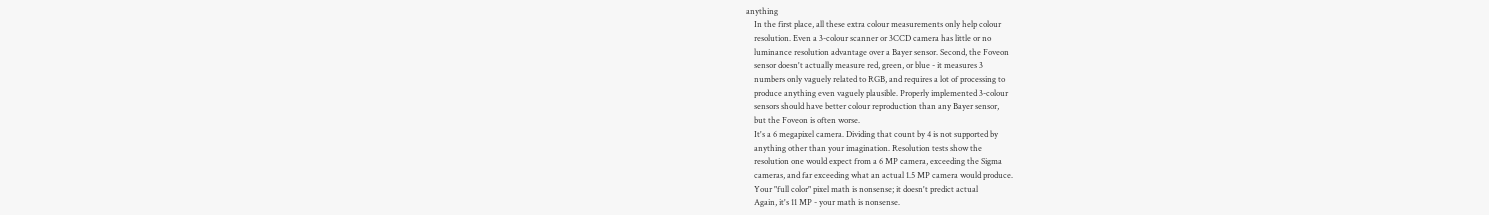anything
    In the first place, all these extra colour measurements only help colour
    resolution. Even a 3-colour scanner or 3CCD camera has little or no
    luminance resolution advantage over a Bayer sensor. Second, the Foveon
    sensor doesn't actually measure red, green, or blue - it measures 3
    numbers only vaguely related to RGB, and requires a lot of processing to
    produce anything even vaguely plausible. Properly implemented 3-colour
    sensors should have better colour reproduction than any Bayer sensor,
    but the Foveon is often worse.
    It's a 6 megapixel camera. Dividing that count by 4 is not supported by
    anything other than your imagination. Resolution tests show the
    resolution one would expect from a 6 MP camera, exceeding the Sigma
    cameras, and far exceeding what an actual 1.5 MP camera would produce.
    Your "full color" pixel math is nonsense; it doesn't predict actual
    Again, it's 11 MP - your math is nonsense.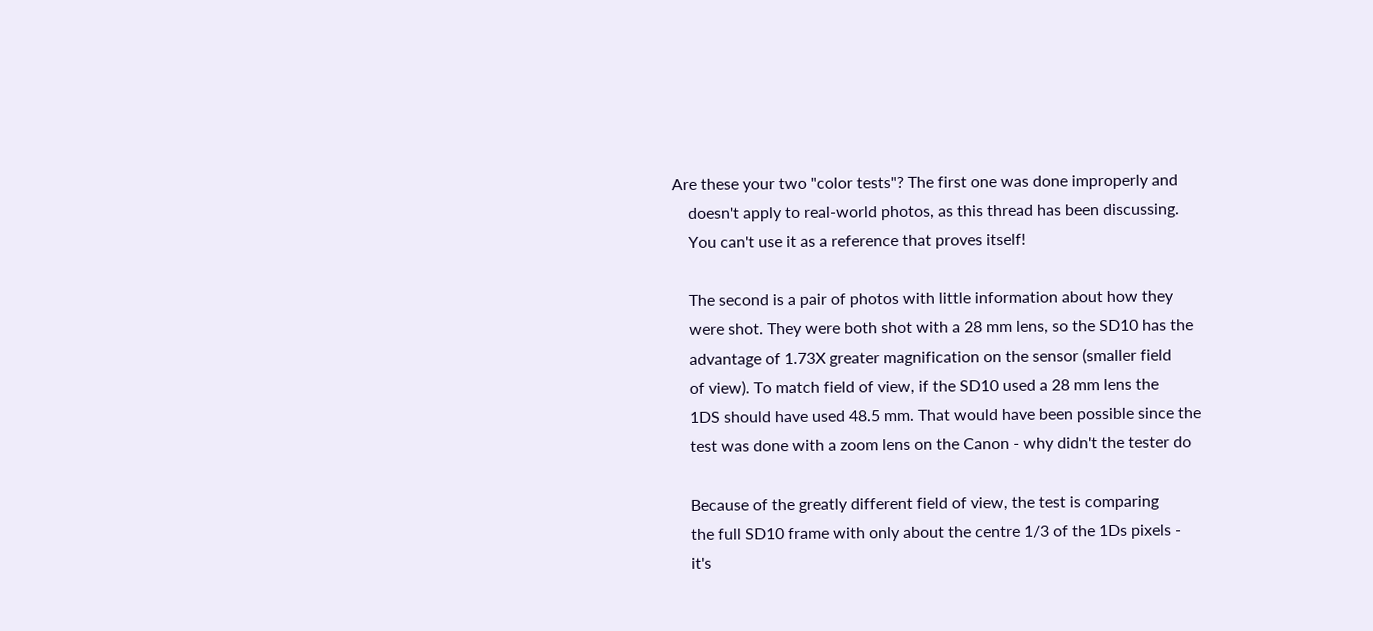Are these your two "color tests"? The first one was done improperly and
    doesn't apply to real-world photos, as this thread has been discussing.
    You can't use it as a reference that proves itself!

    The second is a pair of photos with little information about how they
    were shot. They were both shot with a 28 mm lens, so the SD10 has the
    advantage of 1.73X greater magnification on the sensor (smaller field
    of view). To match field of view, if the SD10 used a 28 mm lens the
    1DS should have used 48.5 mm. That would have been possible since the
    test was done with a zoom lens on the Canon - why didn't the tester do

    Because of the greatly different field of view, the test is comparing
    the full SD10 frame with only about the centre 1/3 of the 1Ds pixels -
    it's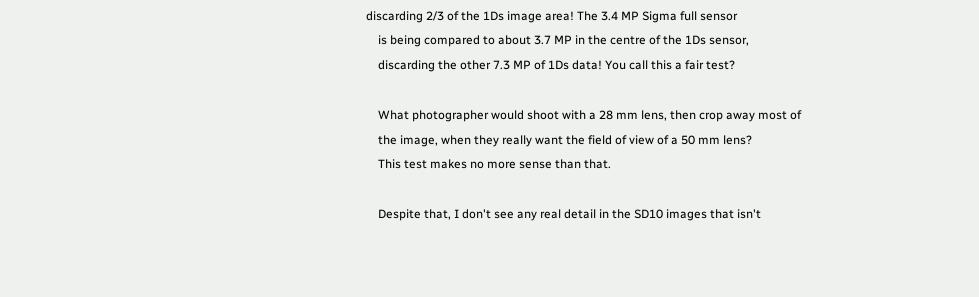discarding 2/3 of the 1Ds image area! The 3.4 MP Sigma full sensor
    is being compared to about 3.7 MP in the centre of the 1Ds sensor,
    discarding the other 7.3 MP of 1Ds data! You call this a fair test?

    What photographer would shoot with a 28 mm lens, then crop away most of
    the image, when they really want the field of view of a 50 mm lens?
    This test makes no more sense than that.

    Despite that, I don't see any real detail in the SD10 images that isn't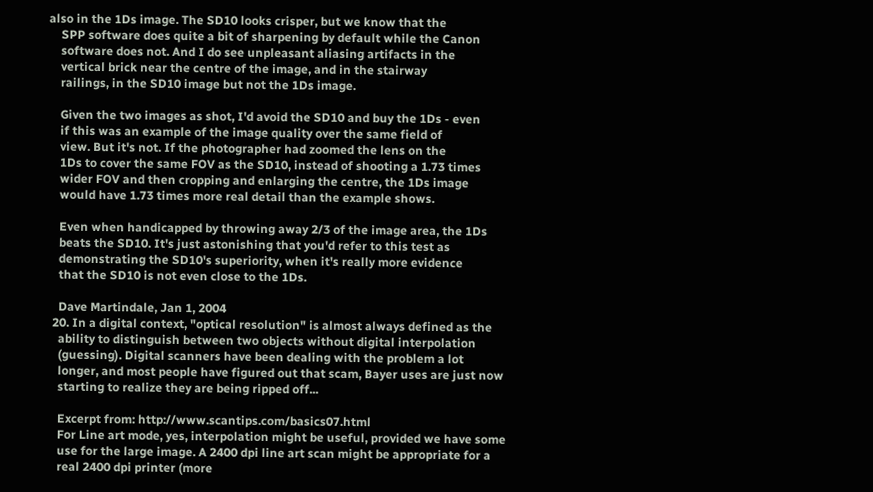also in the 1Ds image. The SD10 looks crisper, but we know that the
    SPP software does quite a bit of sharpening by default while the Canon
    software does not. And I do see unpleasant aliasing artifacts in the
    vertical brick near the centre of the image, and in the stairway
    railings, in the SD10 image but not the 1Ds image.

    Given the two images as shot, I'd avoid the SD10 and buy the 1Ds - even
    if this was an example of the image quality over the same field of
    view. But it's not. If the photographer had zoomed the lens on the
    1Ds to cover the same FOV as the SD10, instead of shooting a 1.73 times
    wider FOV and then cropping and enlarging the centre, the 1Ds image
    would have 1.73 times more real detail than the example shows.

    Even when handicapped by throwing away 2/3 of the image area, the 1Ds
    beats the SD10. It's just astonishing that you'd refer to this test as
    demonstrating the SD10's superiority, when it's really more evidence
    that the SD10 is not even close to the 1Ds.

    Dave Martindale, Jan 1, 2004
  20. In a digital context, "optical resolution" is almost always defined as the
    ability to distinguish between two objects without digital interpolation
    (guessing). Digital scanners have been dealing with the problem a lot
    longer, and most people have figured out that scam, Bayer uses are just now
    starting to realize they are being ripped off...

    Excerpt from: http://www.scantips.com/basics07.html
    For Line art mode, yes, interpolation might be useful, provided we have some
    use for the large image. A 2400 dpi line art scan might be appropriate for a
    real 2400 dpi printer (more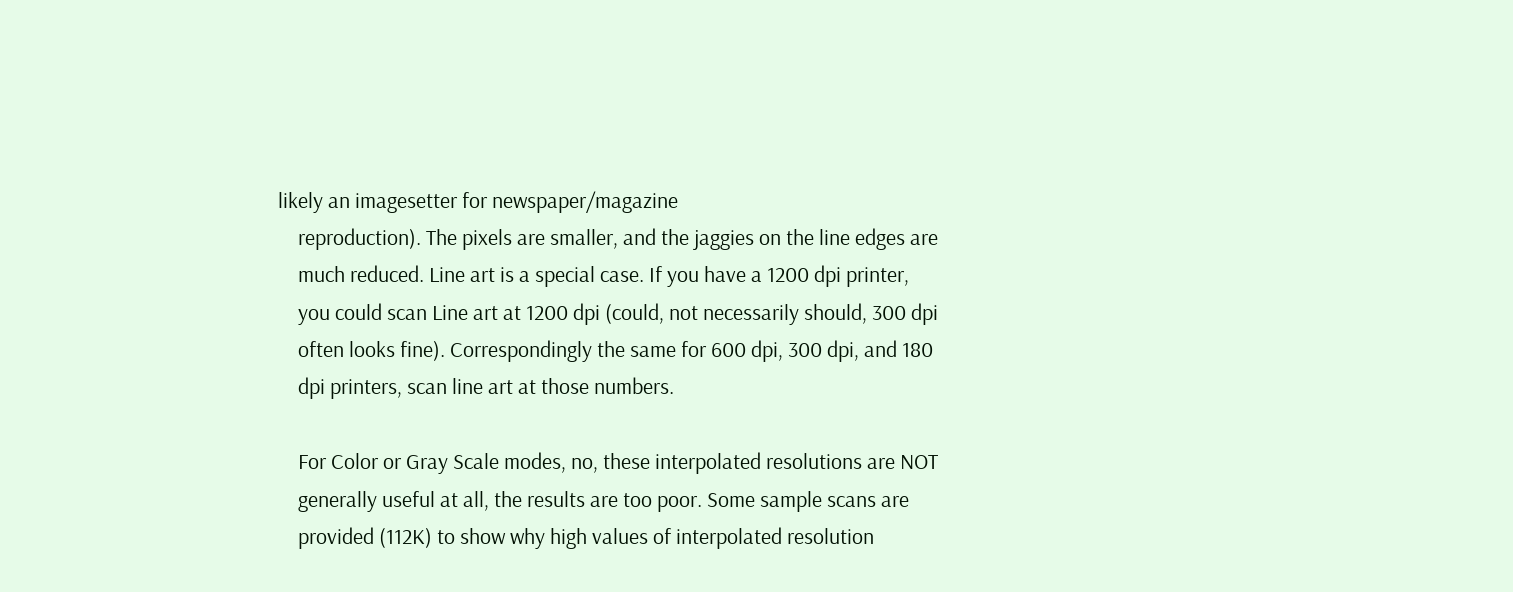likely an imagesetter for newspaper/magazine
    reproduction). The pixels are smaller, and the jaggies on the line edges are
    much reduced. Line art is a special case. If you have a 1200 dpi printer,
    you could scan Line art at 1200 dpi (could, not necessarily should, 300 dpi
    often looks fine). Correspondingly the same for 600 dpi, 300 dpi, and 180
    dpi printers, scan line art at those numbers.

    For Color or Gray Scale modes, no, these interpolated resolutions are NOT
    generally useful at all, the results are too poor. Some sample scans are
    provided (112K) to show why high values of interpolated resolution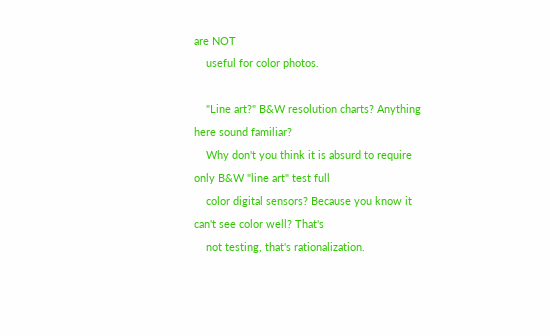are NOT
    useful for color photos.

    "Line art?" B&W resolution charts? Anything here sound familiar?
    Why don't you think it is absurd to require only B&W "line art" test full
    color digital sensors? Because you know it can't see color well? That's
    not testing, that's rationalization.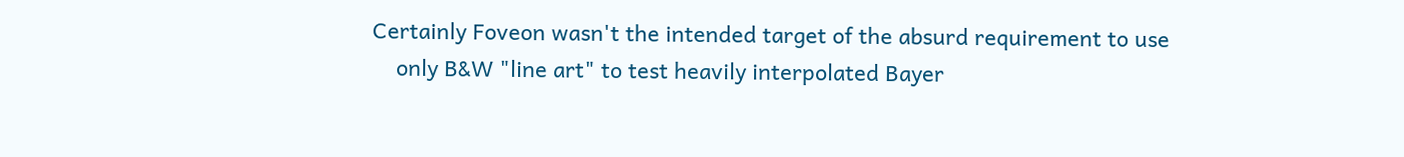Certainly Foveon wasn't the intended target of the absurd requirement to use
    only B&W "line art" to test heavily interpolated Bayer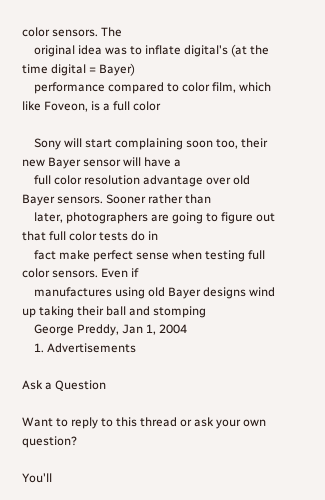color sensors. The
    original idea was to inflate digital's (at the time digital = Bayer)
    performance compared to color film, which like Foveon, is a full color

    Sony will start complaining soon too, their new Bayer sensor will have a
    full color resolution advantage over old Bayer sensors. Sooner rather than
    later, photographers are going to figure out that full color tests do in
    fact make perfect sense when testing full color sensors. Even if
    manufactures using old Bayer designs wind up taking their ball and stomping
    George Preddy, Jan 1, 2004
    1. Advertisements

Ask a Question

Want to reply to this thread or ask your own question?

You'll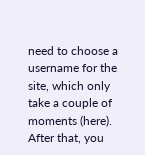need to choose a username for the site, which only take a couple of moments (here). After that, you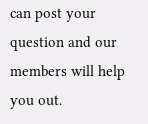can post your question and our members will help you out.